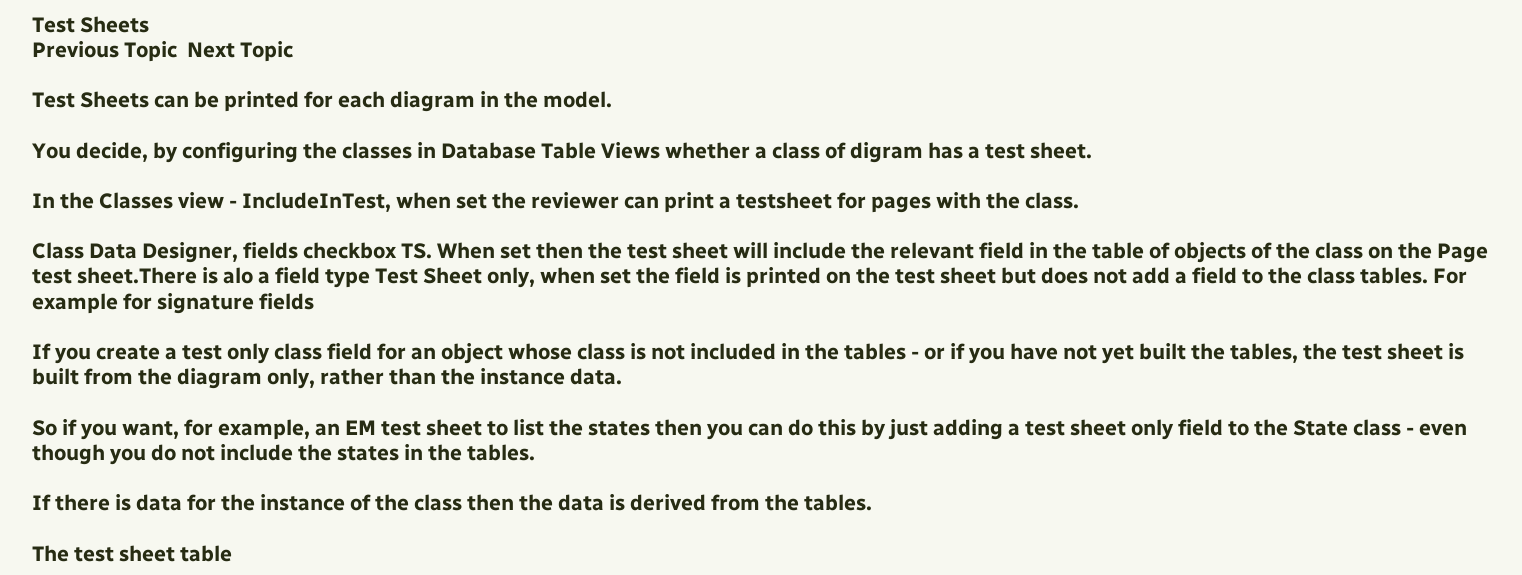Test Sheets
Previous Topic  Next Topic

Test Sheets can be printed for each diagram in the model.

You decide, by configuring the classes in Database Table Views whether a class of digram has a test sheet.

In the Classes view - IncludeInTest, when set the reviewer can print a testsheet for pages with the class.

Class Data Designer, fields checkbox TS. When set then the test sheet will include the relevant field in the table of objects of the class on the Page test sheet.There is alo a field type Test Sheet only, when set the field is printed on the test sheet but does not add a field to the class tables. For example for signature fields

If you create a test only class field for an object whose class is not included in the tables - or if you have not yet built the tables, the test sheet is built from the diagram only, rather than the instance data.

So if you want, for example, an EM test sheet to list the states then you can do this by just adding a test sheet only field to the State class - even though you do not include the states in the tables.

If there is data for the instance of the class then the data is derived from the tables.

The test sheet table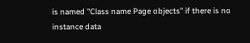is named "Class name Page objects" if there is no instance data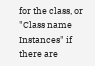for the class, or "Class name Instances" if there are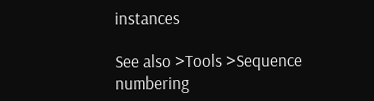instances

See also >Tools >Sequence numbering